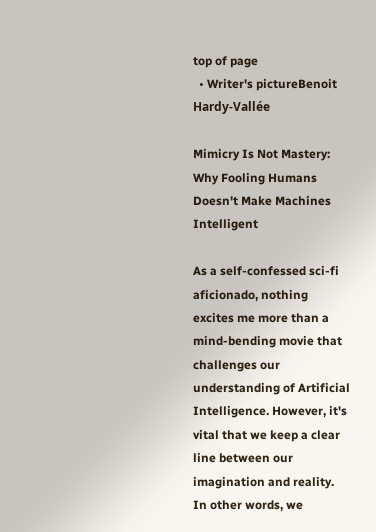top of page
  • Writer's pictureBenoit Hardy-Vallée

Mimicry Is Not Mastery: Why Fooling Humans Doesn't Make Machines Intelligent

As a self-confessed sci-fi aficionado, nothing excites me more than a mind-bending movie that challenges our understanding of Artificial Intelligence. However, it's vital that we keep a clear line between our imagination and reality. In other words, we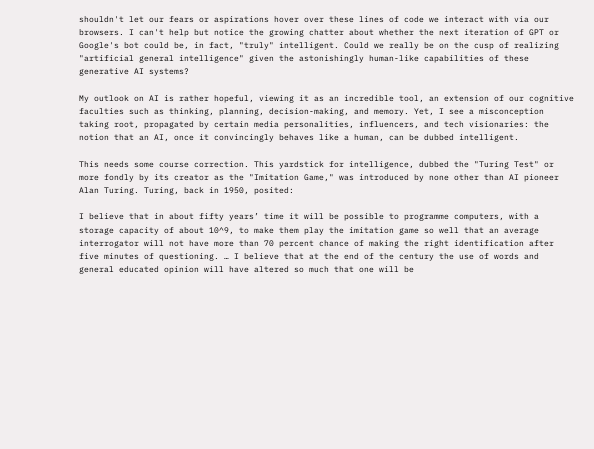shouldn't let our fears or aspirations hover over these lines of code we interact with via our browsers. I can't help but notice the growing chatter about whether the next iteration of GPT or Google's bot could be, in fact, "truly" intelligent. Could we really be on the cusp of realizing "artificial general intelligence" given the astonishingly human-like capabilities of these generative AI systems?

My outlook on AI is rather hopeful, viewing it as an incredible tool, an extension of our cognitive faculties such as thinking, planning, decision-making, and memory. Yet, I see a misconception taking root, propagated by certain media personalities, influencers, and tech visionaries: the notion that an AI, once it convincingly behaves like a human, can be dubbed intelligent.

This needs some course correction. This yardstick for intelligence, dubbed the "Turing Test" or more fondly by its creator as the "Imitation Game," was introduced by none other than AI pioneer Alan Turing. Turing, back in 1950, posited:

I believe that in about fifty years’ time it will be possible to programme computers, with a storage capacity of about 10^9, to make them play the imitation game so well that an average interrogator will not have more than 70 percent chance of making the right identification after five minutes of questioning. … I believe that at the end of the century the use of words and general educated opinion will have altered so much that one will be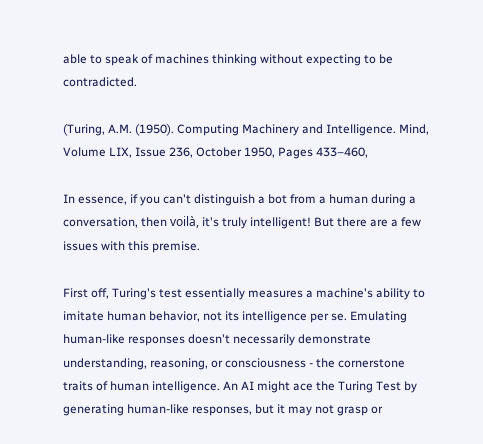able to speak of machines thinking without expecting to be contradicted.

(Turing, A.M. (1950). Computing Machinery and Intelligence. Mind, Volume LIX, Issue 236, October 1950, Pages 433–460,

In essence, if you can't distinguish a bot from a human during a conversation, then voilà, it's truly intelligent! But there are a few issues with this premise.

First off, Turing's test essentially measures a machine's ability to imitate human behavior, not its intelligence per se. Emulating human-like responses doesn't necessarily demonstrate understanding, reasoning, or consciousness - the cornerstone traits of human intelligence. An AI might ace the Turing Test by generating human-like responses, but it may not grasp or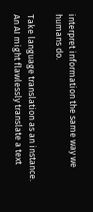interpret information the same way we humans do.

Take language translation as an instance. An AI might flawlessly translate a text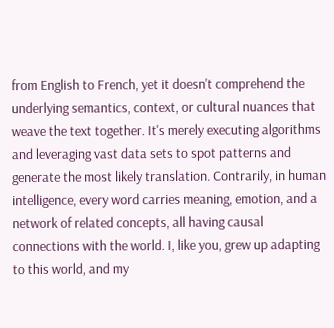from English to French, yet it doesn't comprehend the underlying semantics, context, or cultural nuances that weave the text together. It's merely executing algorithms and leveraging vast data sets to spot patterns and generate the most likely translation. Contrarily, in human intelligence, every word carries meaning, emotion, and a network of related concepts, all having causal connections with the world. I, like you, grew up adapting to this world, and my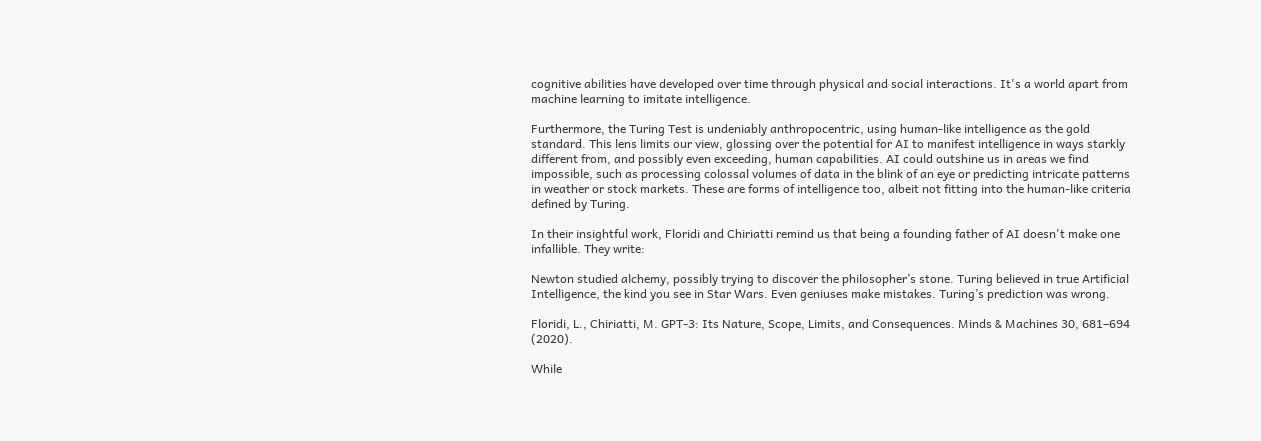cognitive abilities have developed over time through physical and social interactions. It's a world apart from machine learning to imitate intelligence.

Furthermore, the Turing Test is undeniably anthropocentric, using human-like intelligence as the gold standard. This lens limits our view, glossing over the potential for AI to manifest intelligence in ways starkly different from, and possibly even exceeding, human capabilities. AI could outshine us in areas we find impossible, such as processing colossal volumes of data in the blink of an eye or predicting intricate patterns in weather or stock markets. These are forms of intelligence too, albeit not fitting into the human-like criteria defined by Turing.

In their insightful work, Floridi and Chiriatti remind us that being a founding father of AI doesn't make one infallible. They write:

Newton studied alchemy, possibly trying to discover the philosopher’s stone. Turing believed in true Artificial Intelligence, the kind you see in Star Wars. Even geniuses make mistakes. Turing’s prediction was wrong.

Floridi, L., Chiriatti, M. GPT-3: Its Nature, Scope, Limits, and Consequences. Minds & Machines 30, 681–694 (2020).

While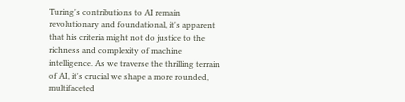Turing's contributions to AI remain revolutionary and foundational, it's apparent that his criteria might not do justice to the richness and complexity of machine intelligence. As we traverse the thrilling terrain of AI, it's crucial we shape a more rounded, multifaceted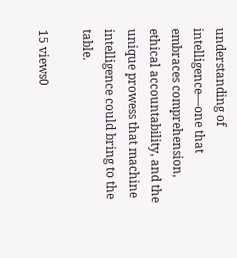understanding of intelligence—one that embraces comprehension, ethical accountability, and the unique prowess that machine intelligence could bring to the table.

15 views0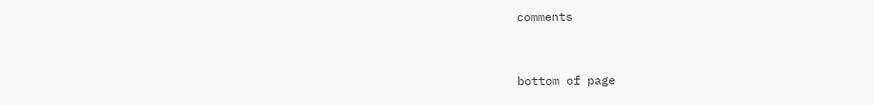comments


bottom of page